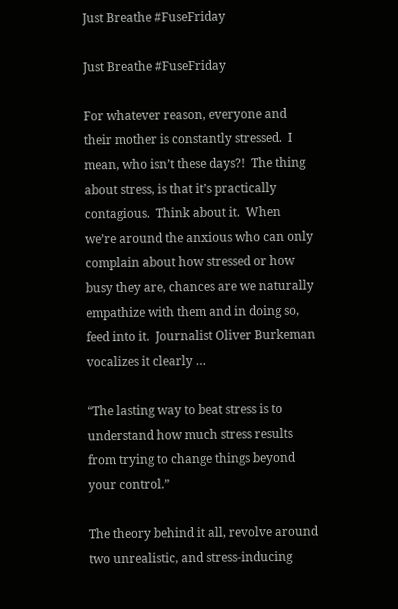Just Breathe #FuseFriday

Just Breathe #FuseFriday

For whatever reason, everyone and their mother is constantly stressed.  I mean, who isn’t these days?!  The thing about stress, is that it’s practically contagious.  Think about it.  When we’re around the anxious who can only complain about how stressed or how busy they are, chances are we naturally empathize with them and in doing so, feed into it.  Journalist Oliver Burkeman vocalizes it clearly …

“The lasting way to beat stress is to understand how much stress results from trying to change things beyond your control.”

The theory behind it all, revolve around two unrealistic, and stress-inducing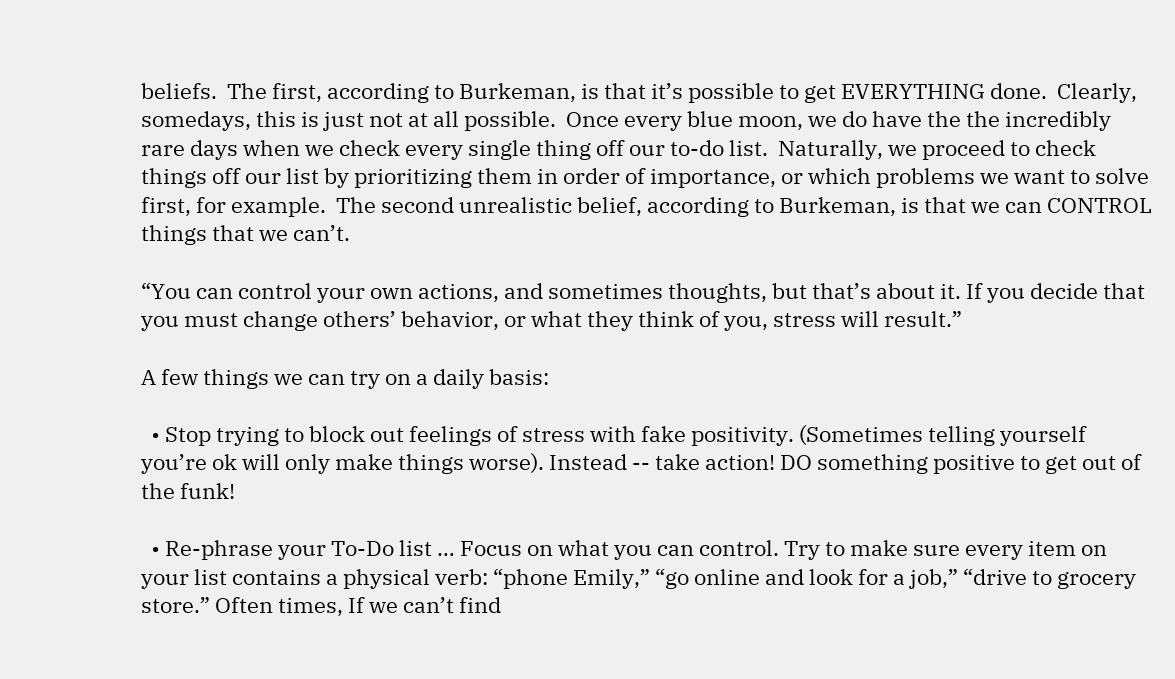beliefs.  The first, according to Burkeman, is that it’s possible to get EVERYTHING done.  Clearly, somedays, this is just not at all possible.  Once every blue moon, we do have the the incredibly rare days when we check every single thing off our to-do list.  Naturally, we proceed to check things off our list by prioritizing them in order of importance, or which problems we want to solve first, for example.  The second unrealistic belief, according to Burkeman, is that we can CONTROL things that we can’t.

“You can control your own actions, and sometimes thoughts, but that’s about it. If you decide that you must change others’ behavior, or what they think of you, stress will result.”

A few things we can try on a daily basis:

  • Stop trying to block out feelings of stress with fake positivity. (Sometimes telling yourself you’re ok will only make things worse). Instead -- take action! DO something positive to get out of the funk!

  • Re-phrase your To-Do list … Focus on what you can control. Try to make sure every item on your list contains a physical verb: “phone Emily,” “go online and look for a job,” “drive to grocery store.” Often times, If we can’t find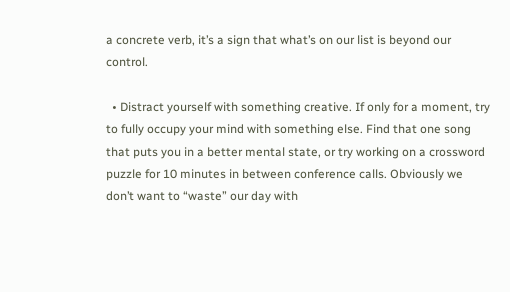a concrete verb, it’s a sign that what’s on our list is beyond our control.

  • Distract yourself with something creative. If only for a moment, try to fully occupy your mind with something else. Find that one song that puts you in a better mental state, or try working on a crossword puzzle for 10 minutes in between conference calls. Obviously we don’t want to “waste” our day with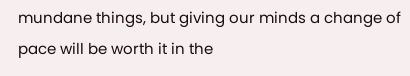mundane things, but giving our minds a change of pace will be worth it in the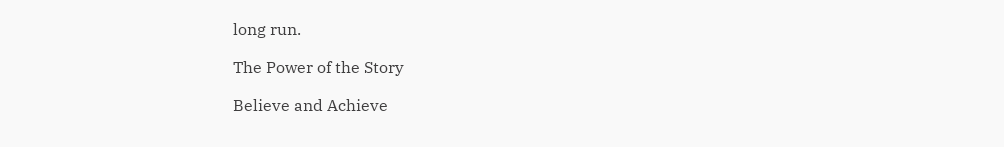long run.

The Power of the Story

Believe and Achieve